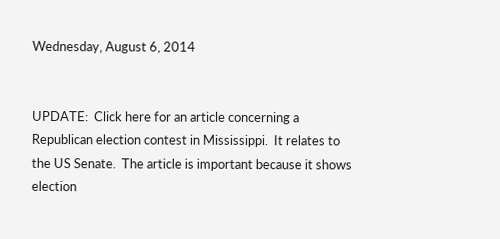Wednesday, August 6, 2014


UPDATE:  Click here for an article concerning a Republican election contest in Mississippi.  It relates to the US Senate.  The article is important because it shows election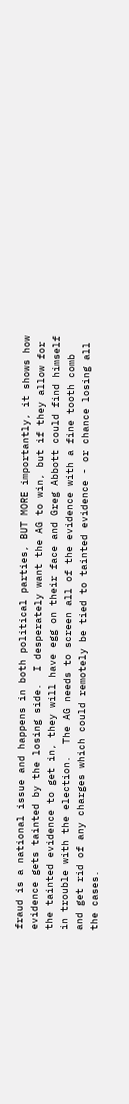fraud is a national issue and happens in both political parties, BUT MORE importantly, it shows how evidence gets tainted by the losing side.  I desperately want the AG to win, but if they allow for the tainted evidence to get in, they will have egg on their face and Greg Abbott could find himself in trouble with the election.  The AG needs to screen all of the evidence with a fine tooth comb and get rid of any charges which could remotely be tied to tainted evidence - or chance losing all the cases.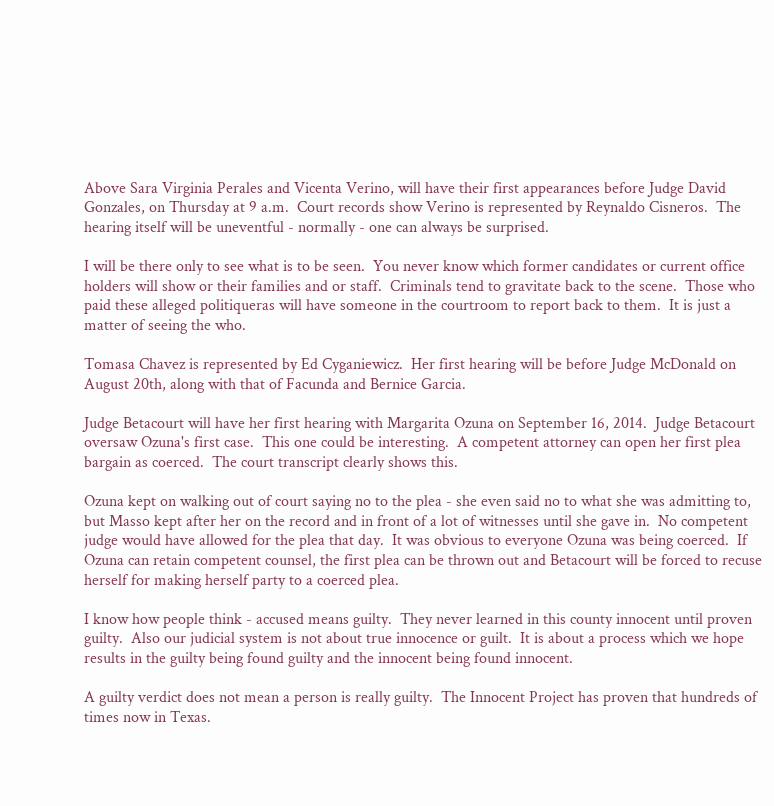Above Sara Virginia Perales and Vicenta Verino, will have their first appearances before Judge David Gonzales, on Thursday at 9 a.m.  Court records show Verino is represented by Reynaldo Cisneros.  The hearing itself will be uneventful - normally - one can always be surprised.

I will be there only to see what is to be seen.  You never know which former candidates or current office holders will show or their families and or staff.  Criminals tend to gravitate back to the scene.  Those who paid these alleged politiqueras will have someone in the courtroom to report back to them.  It is just a matter of seeing the who.

Tomasa Chavez is represented by Ed Cyganiewicz.  Her first hearing will be before Judge McDonald on August 20th, along with that of Facunda and Bernice Garcia.

Judge Betacourt will have her first hearing with Margarita Ozuna on September 16, 2014.  Judge Betacourt oversaw Ozuna's first case.  This one could be interesting.  A competent attorney can open her first plea bargain as coerced.  The court transcript clearly shows this.

Ozuna kept on walking out of court saying no to the plea - she even said no to what she was admitting to, but Masso kept after her on the record and in front of a lot of witnesses until she gave in.  No competent judge would have allowed for the plea that day.  It was obvious to everyone Ozuna was being coerced.  If Ozuna can retain competent counsel, the first plea can be thrown out and Betacourt will be forced to recuse herself for making herself party to a coerced plea.

I know how people think - accused means guilty.  They never learned in this county innocent until proven guilty.  Also our judicial system is not about true innocence or guilt.  It is about a process which we hope results in the guilty being found guilty and the innocent being found innocent.

A guilty verdict does not mean a person is really guilty.  The Innocent Project has proven that hundreds of times now in Texas.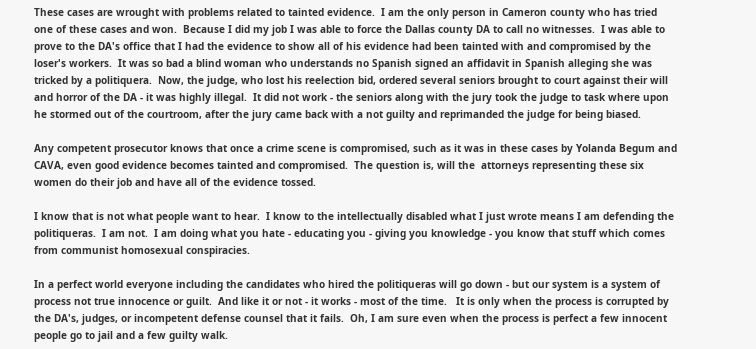These cases are wrought with problems related to tainted evidence.  I am the only person in Cameron county who has tried one of these cases and won.  Because I did my job I was able to force the Dallas county DA to call no witnesses.  I was able to prove to the DA's office that I had the evidence to show all of his evidence had been tainted with and compromised by the loser's workers.  It was so bad a blind woman who understands no Spanish signed an affidavit in Spanish alleging she was tricked by a politiquera.  Now, the judge, who lost his reelection bid, ordered several seniors brought to court against their will and horror of the DA - it was highly illegal.  It did not work - the seniors along with the jury took the judge to task where upon he stormed out of the courtroom, after the jury came back with a not guilty and reprimanded the judge for being biased.

Any competent prosecutor knows that once a crime scene is compromised, such as it was in these cases by Yolanda Begum and CAVA, even good evidence becomes tainted and compromised.  The question is, will the  attorneys representing these six women do their job and have all of the evidence tossed.

I know that is not what people want to hear.  I know to the intellectually disabled what I just wrote means I am defending the politiqueras.  I am not.  I am doing what you hate - educating you - giving you knowledge - you know that stuff which comes from communist homosexual conspiracies.

In a perfect world everyone including the candidates who hired the politiqueras will go down - but our system is a system of process not true innocence or guilt.  And like it or not - it works - most of the time.   It is only when the process is corrupted by the DA's, judges, or incompetent defense counsel that it fails.  Oh, I am sure even when the process is perfect a few innocent people go to jail and a few guilty walk.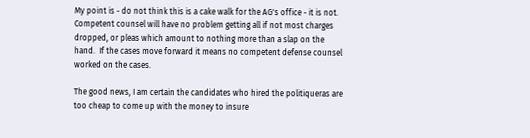My point is - do not think this is a cake walk for the AG's office - it is not.  Competent counsel will have no problem getting all if not most charges dropped, or pleas which amount to nothing more than a slap on the hand.  If the cases move forward it means no competent defense counsel worked on the cases.

The good news, I am certain the candidates who hired the politiqueras are too cheap to come up with the money to insure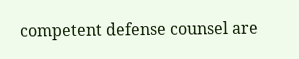competent defense counsel are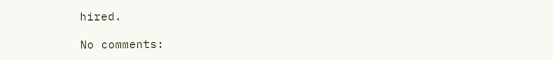hired.

No comments: